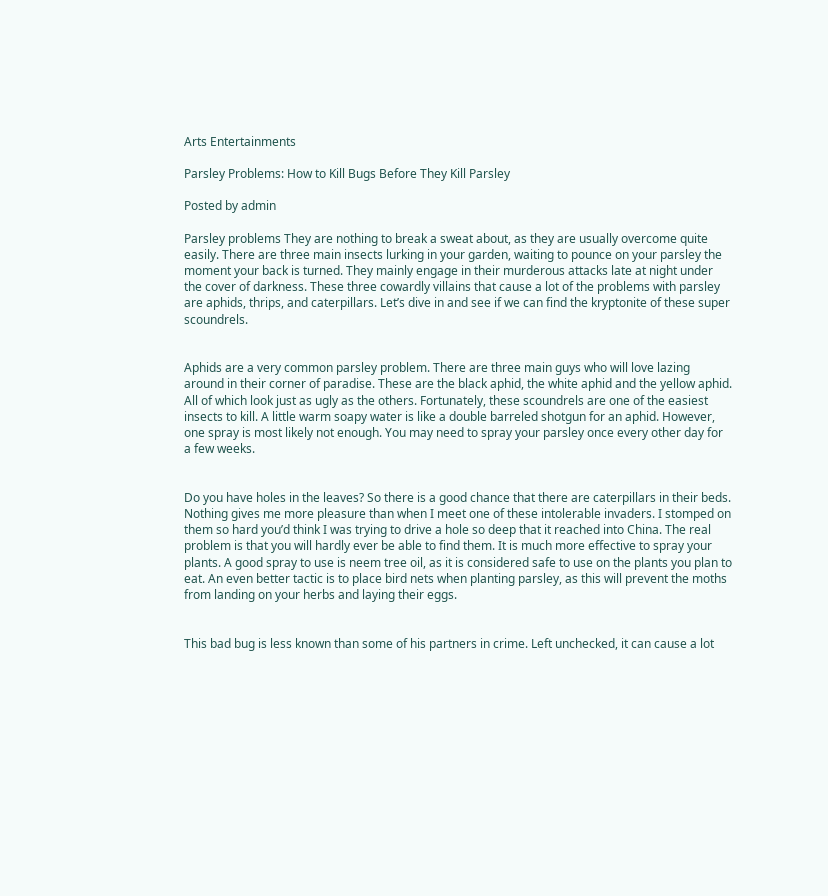Arts Entertainments

Parsley Problems: How to Kill Bugs Before They Kill Parsley

Posted by admin

Parsley problems They are nothing to break a sweat about, as they are usually overcome quite easily. There are three main insects lurking in your garden, waiting to pounce on your parsley the moment your back is turned. They mainly engage in their murderous attacks late at night under the cover of darkness. These three cowardly villains that cause a lot of the problems with parsley are aphids, thrips, and caterpillars. Let’s dive in and see if we can find the kryptonite of these super scoundrels.


Aphids are a very common parsley problem. There are three main guys who will love lazing around in their corner of paradise. These are the black aphid, the white aphid and the yellow aphid. All of which look just as ugly as the others. Fortunately, these scoundrels are one of the easiest insects to kill. A little warm soapy water is like a double barreled shotgun for an aphid. However, one spray is most likely not enough. You may need to spray your parsley once every other day for a few weeks.


Do you have holes in the leaves? So there is a good chance that there are caterpillars in their beds. Nothing gives me more pleasure than when I meet one of these intolerable invaders. I stomped on them so hard you’d think I was trying to drive a hole so deep that it reached into China. The real problem is that you will hardly ever be able to find them. It is much more effective to spray your plants. A good spray to use is neem tree oil, as it is considered safe to use on the plants you plan to eat. An even better tactic is to place bird nets when planting parsley, as this will prevent the moths from landing on your herbs and laying their eggs.


This bad bug is less known than some of his partners in crime. Left unchecked, it can cause a lot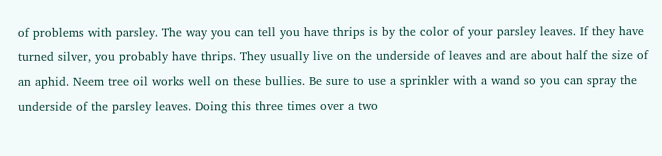of problems with parsley. The way you can tell you have thrips is by the color of your parsley leaves. If they have turned silver, you probably have thrips. They usually live on the underside of leaves and are about half the size of an aphid. Neem tree oil works well on these bullies. Be sure to use a sprinkler with a wand so you can spray the underside of the parsley leaves. Doing this three times over a two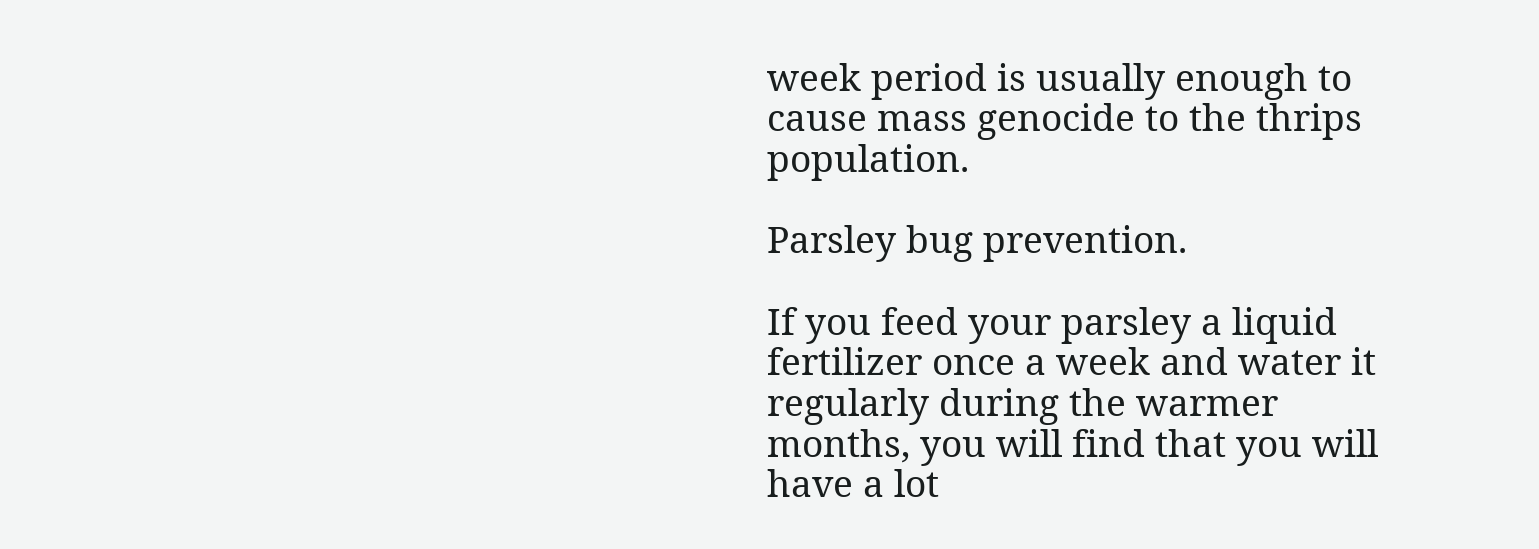week period is usually enough to cause mass genocide to the thrips population.

Parsley bug prevention.

If you feed your parsley a liquid fertilizer once a week and water it regularly during the warmer months, you will find that you will have a lot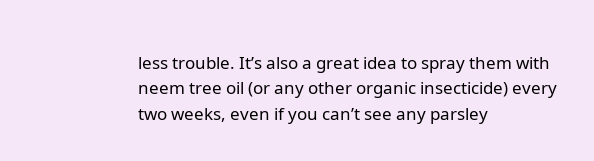less trouble. It’s also a great idea to spray them with neem tree oil (or any other organic insecticide) every two weeks, even if you can’t see any parsley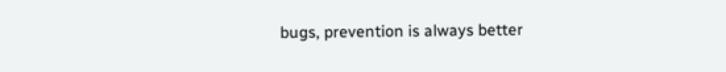bugs, prevention is always better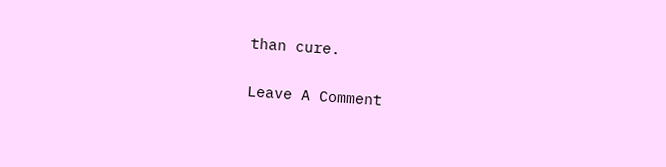than cure.

Leave A Comment